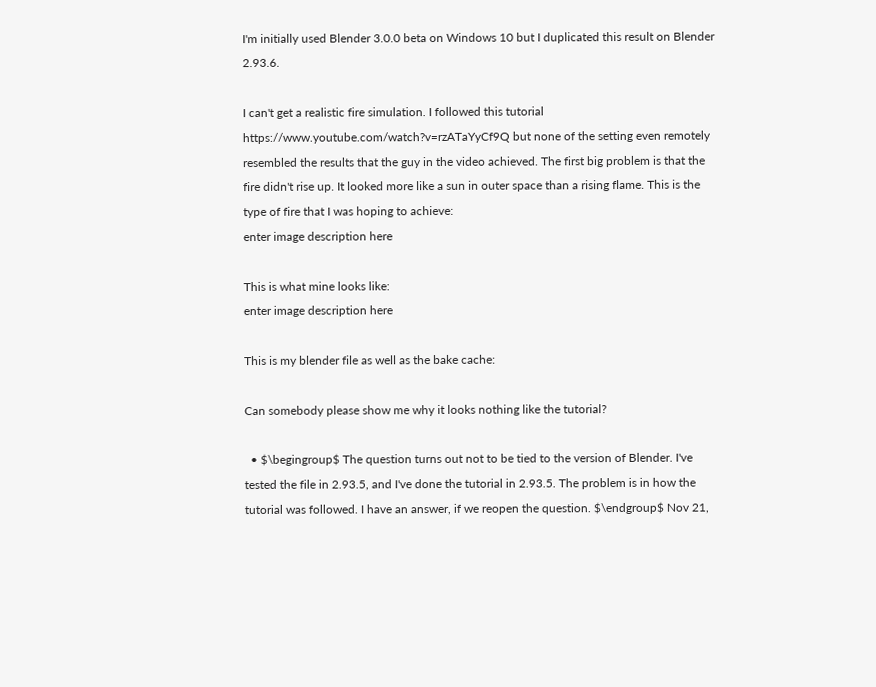I'm initially used Blender 3.0.0 beta on Windows 10 but I duplicated this result on Blender 2.93.6.

I can't get a realistic fire simulation. I followed this tutorial https://www.youtube.com/watch?v=rzATaYyCf9Q but none of the setting even remotely resembled the results that the guy in the video achieved. The first big problem is that the fire didn't rise up. It looked more like a sun in outer space than a rising flame. This is the type of fire that I was hoping to achieve:
enter image description here

This is what mine looks like:
enter image description here

This is my blender file as well as the bake cache:

Can somebody please show me why it looks nothing like the tutorial?

  • $\begingroup$ The question turns out not to be tied to the version of Blender. I've tested the file in 2.93.5, and I've done the tutorial in 2.93.5. The problem is in how the tutorial was followed. I have an answer, if we reopen the question. $\endgroup$ Nov 21,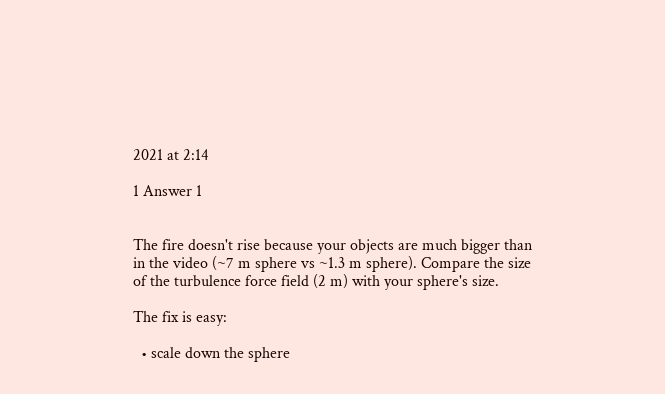2021 at 2:14

1 Answer 1


The fire doesn't rise because your objects are much bigger than in the video (~7 m sphere vs ~1.3 m sphere). Compare the size of the turbulence force field (2 m) with your sphere's size.

The fix is easy:

  • scale down the sphere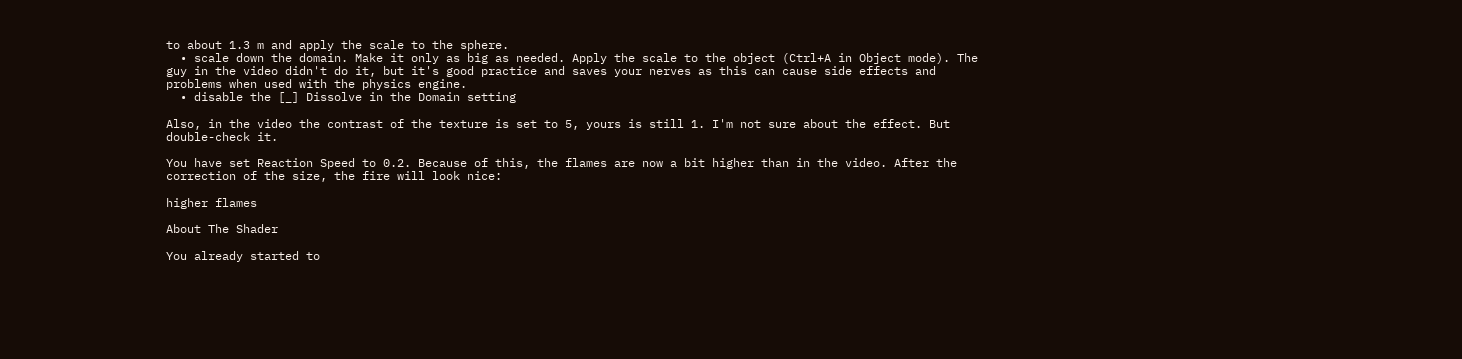to about 1.3 m and apply the scale to the sphere.
  • scale down the domain. Make it only as big as needed. Apply the scale to the object (Ctrl+A in Object mode). The guy in the video didn't do it, but it's good practice and saves your nerves as this can cause side effects and problems when used with the physics engine.
  • disable the [_] Dissolve in the Domain setting

Also, in the video the contrast of the texture is set to 5, yours is still 1. I'm not sure about the effect. But double-check it.

You have set Reaction Speed to 0.2. Because of this, the flames are now a bit higher than in the video. After the correction of the size, the fire will look nice:

higher flames

About The Shader

You already started to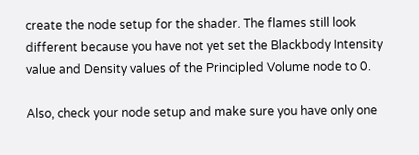create the node setup for the shader. The flames still look different because you have not yet set the Blackbody Intensity value and Density values of the Principled Volume node to 0.

Also, check your node setup and make sure you have only one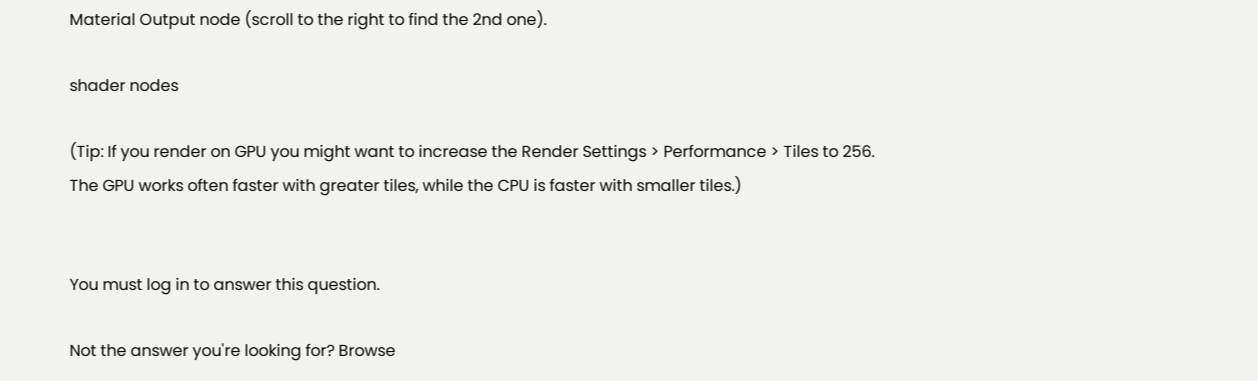Material Output node (scroll to the right to find the 2nd one).

shader nodes

(Tip: If you render on GPU you might want to increase the Render Settings > Performance > Tiles to 256. The GPU works often faster with greater tiles, while the CPU is faster with smaller tiles.)


You must log in to answer this question.

Not the answer you're looking for? Browse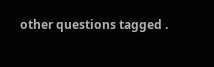other questions tagged .